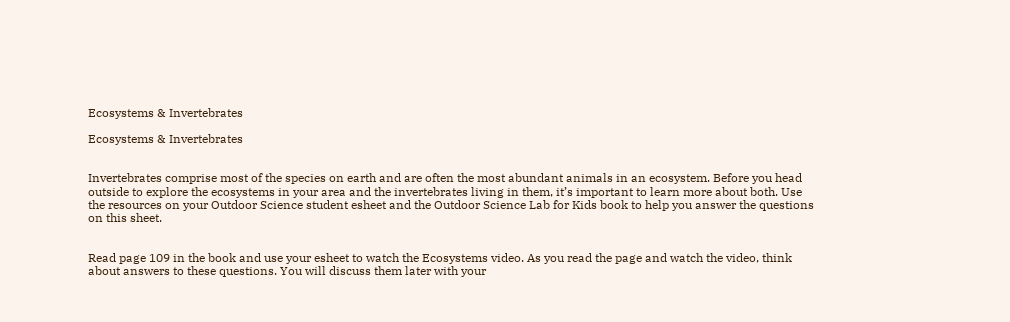Ecosystems & Invertebrates

Ecosystems & Invertebrates


Invertebrates comprise most of the species on earth and are often the most abundant animals in an ecosystem. Before you head outside to explore the ecosystems in your area and the invertebrates living in them, it’s important to learn more about both. Use the resources on your Outdoor Science student esheet and the Outdoor Science Lab for Kids book to help you answer the questions on this sheet.


Read page 109 in the book and use your esheet to watch the Ecosystems video. As you read the page and watch the video, think about answers to these questions. You will discuss them later with your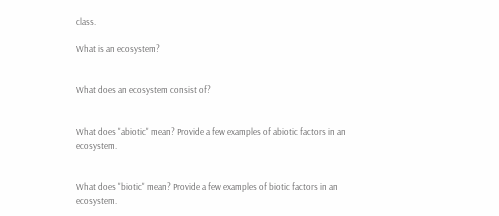class.

What is an ecosystem?


What does an ecosystem consist of?


What does "abiotic" mean? Provide a few examples of abiotic factors in an ecosystem.


What does "biotic" mean? Provide a few examples of biotic factors in an ecosystem.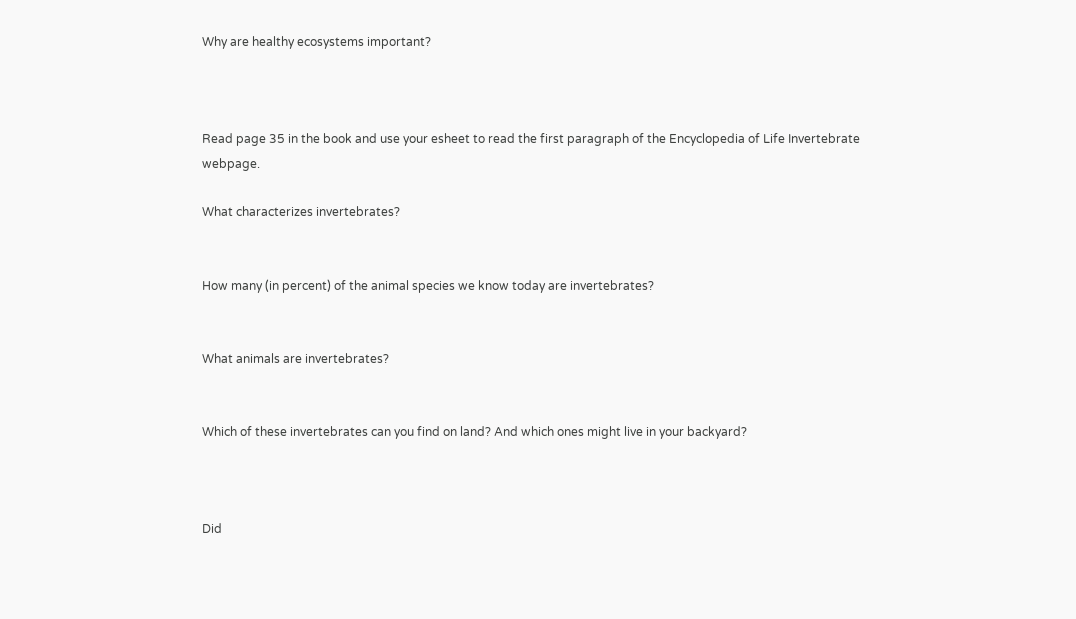Why are healthy ecosystems important?



Read page 35 in the book and use your esheet to read the first paragraph of the Encyclopedia of Life Invertebrate webpage.

What characterizes invertebrates?


How many (in percent) of the animal species we know today are invertebrates?


What animals are invertebrates?


Which of these invertebrates can you find on land? And which ones might live in your backyard?



Did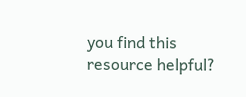you find this resource helpful?